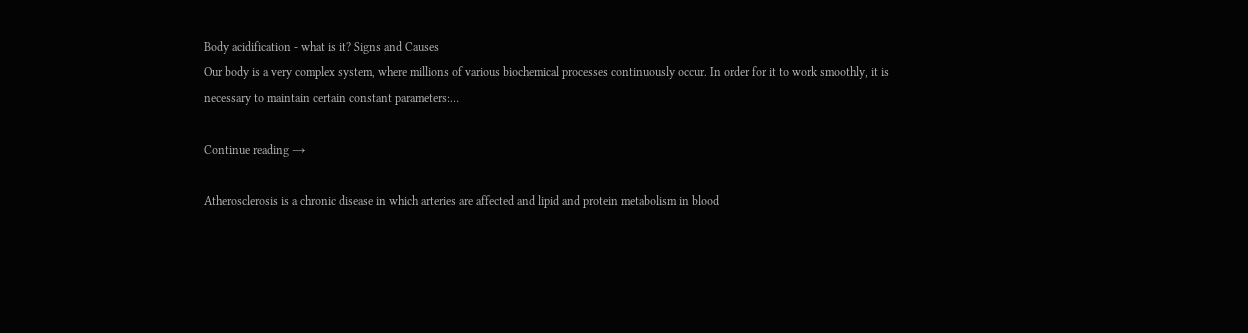Body acidification - what is it? Signs and Causes
Our body is a very complex system, where millions of various biochemical processes continuously occur. In order for it to work smoothly, it is necessary to maintain certain constant parameters:…

Continue reading →

Atherosclerosis is a chronic disease in which arteries are affected and lipid and protein metabolism in blood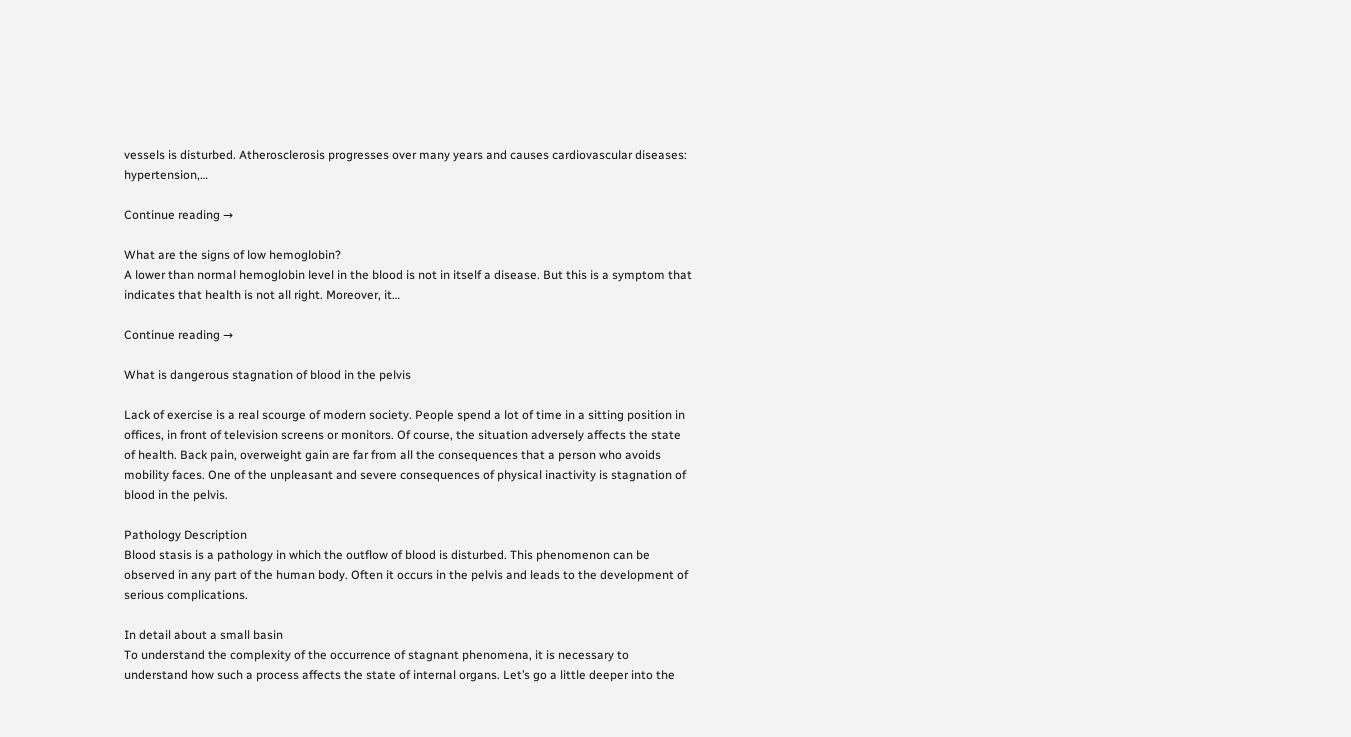vessels is disturbed. Atherosclerosis progresses over many years and causes cardiovascular diseases: hypertension,…

Continue reading →

What are the signs of low hemoglobin?
A lower than normal hemoglobin level in the blood is not in itself a disease. But this is a symptom that indicates that health is not all right. Moreover, it…

Continue reading →

What is dangerous stagnation of blood in the pelvis

Lack of exercise is a real scourge of modern society. People spend a lot of time in a sitting position in offices, in front of television screens or monitors. Of course, the situation adversely affects the state of health. Back pain, overweight gain are far from all the consequences that a person who avoids mobility faces. One of the unpleasant and severe consequences of physical inactivity is stagnation of blood in the pelvis.

Pathology Description
Blood stasis is a pathology in which the outflow of blood is disturbed. This phenomenon can be observed in any part of the human body. Often it occurs in the pelvis and leads to the development of serious complications.

In detail about a small basin
To understand the complexity of the occurrence of stagnant phenomena, it is necessary to understand how such a process affects the state of internal organs. Let’s go a little deeper into the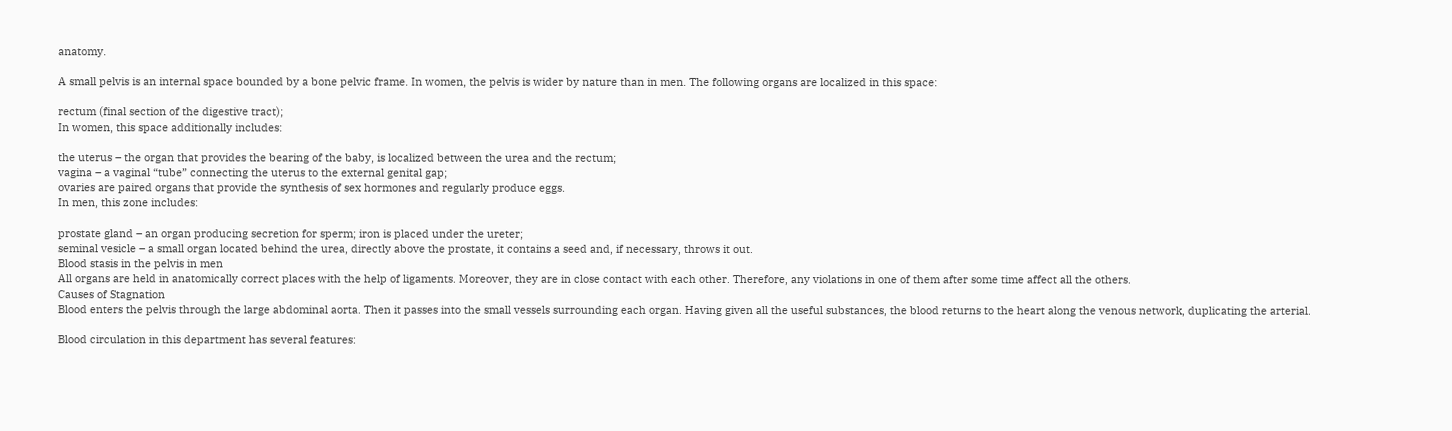anatomy.

A small pelvis is an internal space bounded by a bone pelvic frame. In women, the pelvis is wider by nature than in men. The following organs are localized in this space:

rectum (final section of the digestive tract);
In women, this space additionally includes:

the uterus – the organ that provides the bearing of the baby, is localized between the urea and the rectum;
vagina – a vaginal “tube” connecting the uterus to the external genital gap;
ovaries are paired organs that provide the synthesis of sex hormones and regularly produce eggs.
In men, this zone includes:

prostate gland – an organ producing secretion for sperm; iron is placed under the ureter;
seminal vesicle – a small organ located behind the urea, directly above the prostate, it contains a seed and, if necessary, throws it out.
Blood stasis in the pelvis in men
All organs are held in anatomically correct places with the help of ligaments. Moreover, they are in close contact with each other. Therefore, any violations in one of them after some time affect all the others.
Causes of Stagnation
Blood enters the pelvis through the large abdominal aorta. Then it passes into the small vessels surrounding each organ. Having given all the useful substances, the blood returns to the heart along the venous network, duplicating the arterial.

Blood circulation in this department has several features: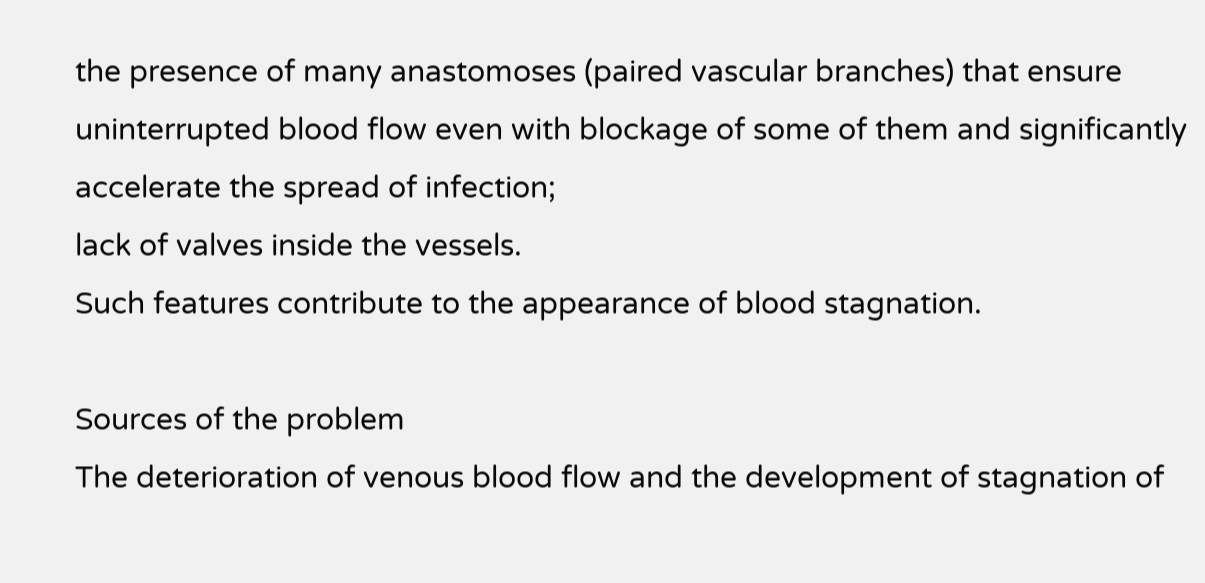the presence of many anastomoses (paired vascular branches) that ensure uninterrupted blood flow even with blockage of some of them and significantly accelerate the spread of infection;
lack of valves inside the vessels.
Such features contribute to the appearance of blood stagnation.

Sources of the problem
The deterioration of venous blood flow and the development of stagnation of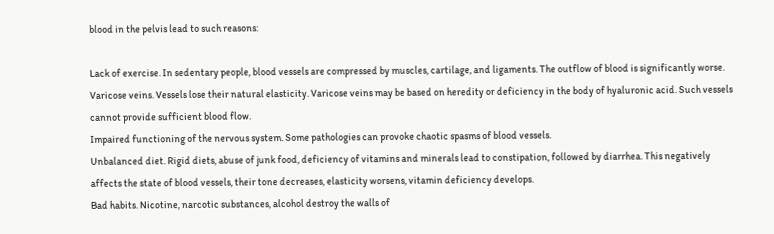blood in the pelvis lead to such reasons:

Lack of exercise. In sedentary people, blood vessels are compressed by muscles, cartilage, and ligaments. The outflow of blood is significantly worse.
Varicose veins. Vessels lose their natural elasticity. Varicose veins may be based on heredity or deficiency in the body of hyaluronic acid. Such vessels cannot provide sufficient blood flow.
Impaired functioning of the nervous system. Some pathologies can provoke chaotic spasms of blood vessels.
Unbalanced diet. Rigid diets, abuse of junk food, deficiency of vitamins and minerals lead to constipation, followed by diarrhea. This negatively affects the state of blood vessels, their tone decreases, elasticity worsens, vitamin deficiency develops.
Bad habits. Nicotine, narcotic substances, alcohol destroy the walls of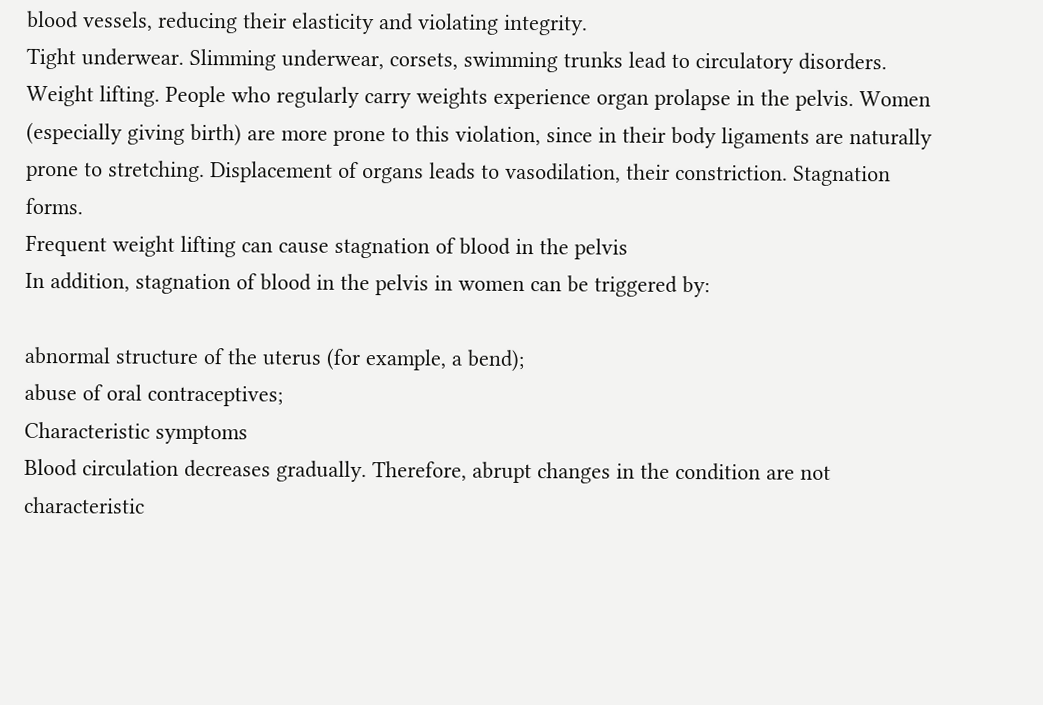blood vessels, reducing their elasticity and violating integrity.
Tight underwear. Slimming underwear, corsets, swimming trunks lead to circulatory disorders.
Weight lifting. People who regularly carry weights experience organ prolapse in the pelvis. Women (especially giving birth) are more prone to this violation, since in their body ligaments are naturally prone to stretching. Displacement of organs leads to vasodilation, their constriction. Stagnation forms.
Frequent weight lifting can cause stagnation of blood in the pelvis
In addition, stagnation of blood in the pelvis in women can be triggered by:

abnormal structure of the uterus (for example, a bend);
abuse of oral contraceptives;
Characteristic symptoms
Blood circulation decreases gradually. Therefore, abrupt changes in the condition are not characteristic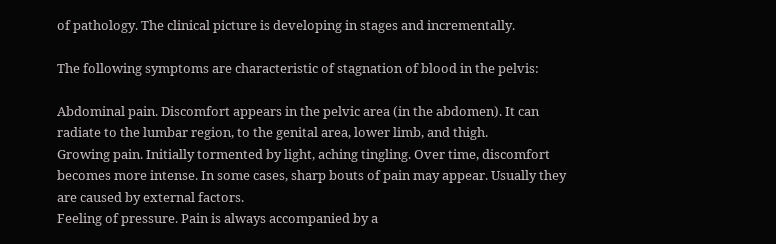of pathology. The clinical picture is developing in stages and incrementally.

The following symptoms are characteristic of stagnation of blood in the pelvis:

Abdominal pain. Discomfort appears in the pelvic area (in the abdomen). It can radiate to the lumbar region, to the genital area, lower limb, and thigh.
Growing pain. Initially tormented by light, aching tingling. Over time, discomfort becomes more intense. In some cases, sharp bouts of pain may appear. Usually they are caused by external factors.
Feeling of pressure. Pain is always accompanied by a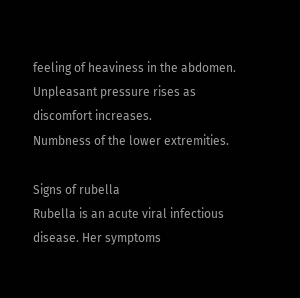feeling of heaviness in the abdomen. Unpleasant pressure rises as discomfort increases.
Numbness of the lower extremities.

Signs of rubella
Rubella is an acute viral infectious disease. Her symptoms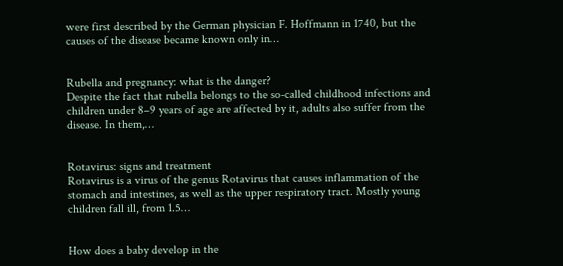were first described by the German physician F. Hoffmann in 1740, but the causes of the disease became known only in…


Rubella and pregnancy: what is the danger?
Despite the fact that rubella belongs to the so-called childhood infections and children under 8–9 years of age are affected by it, adults also suffer from the disease. In them,…


Rotavirus: signs and treatment
Rotavirus is a virus of the genus Rotavirus that causes inflammation of the stomach and intestines, as well as the upper respiratory tract. Mostly young children fall ill, from 1.5…


How does a baby develop in the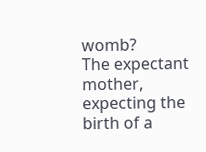womb?
The expectant mother, expecting the birth of a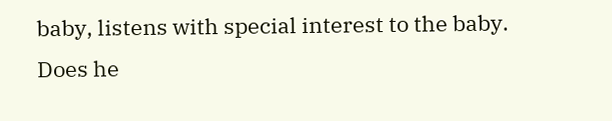baby, listens with special interest to the baby. Does he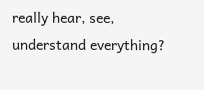really hear, see, understand everything?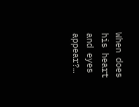When does his heart and eyes appear?…